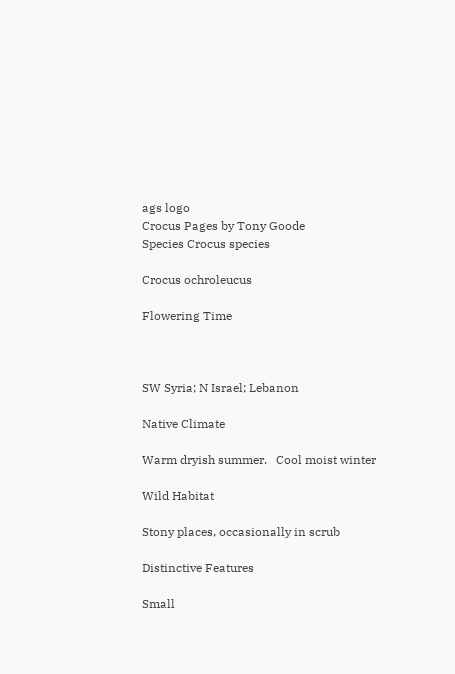ags logo
Crocus Pages by Tony Goode
Species Crocus species

Crocus ochroleucus

Flowering Time



SW Syria; N Israel; Lebanon

Native Climate

Warm dryish summer.   Cool moist winter

Wild Habitat

Stony places, occasionally in scrub

Distinctive Features

Small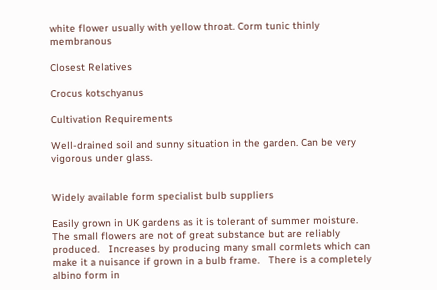white flower usually with yellow throat. Corm tunic thinly membranous

Closest Relatives

Crocus kotschyanus

Cultivation Requirements

Well-drained soil and sunny situation in the garden. Can be very vigorous under glass.


Widely available form specialist bulb suppliers

Easily grown in UK gardens as it is tolerant of summer moisture.   The small flowers are not of great substance but are reliably produced.   Increases by producing many small cormlets which can make it a nuisance if grown in a bulb frame.   There is a completely albino form in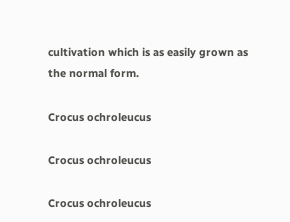cultivation which is as easily grown as the normal form.

Crocus ochroleucus

Crocus ochroleucus

Crocus ochroleucus